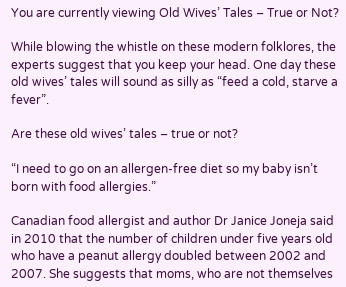You are currently viewing Old Wives’ Tales – True or Not?

While blowing the whistle on these modern folklores, the experts suggest that you keep your head. One day these old wives’ tales will sound as silly as “feed a cold, starve a fever”.

Are these old wives’ tales – true or not?

“I need to go on an allergen-free diet so my baby isn’t born with food allergies.”

Canadian food allergist and author Dr Janice Joneja said in 2010 that the number of children under five years old who have a peanut allergy doubled between 2002 and 2007. She suggests that moms, who are not themselves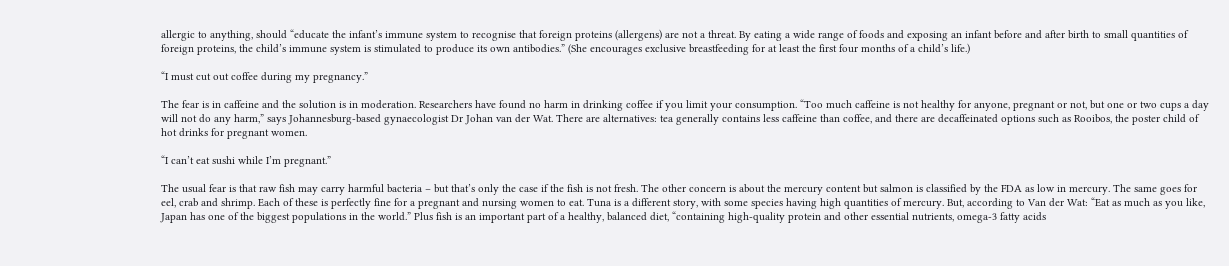allergic to anything, should “educate the infant’s immune system to recognise that foreign proteins (allergens) are not a threat. By eating a wide range of foods and exposing an infant before and after birth to small quantities of foreign proteins, the child’s immune system is stimulated to produce its own antibodies.” (She encourages exclusive breastfeeding for at least the first four months of a child’s life.)

“I must cut out coffee during my pregnancy.”

The fear is in caffeine and the solution is in moderation. Researchers have found no harm in drinking coffee if you limit your consumption. “Too much caffeine is not healthy for anyone, pregnant or not, but one or two cups a day will not do any harm,” says Johannesburg-based gynaecologist Dr Johan van der Wat. There are alternatives: tea generally contains less caffeine than coffee, and there are decaffeinated options such as Rooibos, the poster child of hot drinks for pregnant women.

“I can’t eat sushi while I’m pregnant.”

The usual fear is that raw fish may carry harmful bacteria – but that’s only the case if the fish is not fresh. The other concern is about the mercury content but salmon is classified by the FDA as low in mercury. The same goes for eel, crab and shrimp. Each of these is perfectly fine for a pregnant and nursing women to eat. Tuna is a different story, with some species having high quantities of mercury. But, according to Van der Wat: “Eat as much as you like, Japan has one of the biggest populations in the world.” Plus fish is an important part of a healthy, balanced diet, “containing high-quality protein and other essential nutrients, omega-3 fatty acids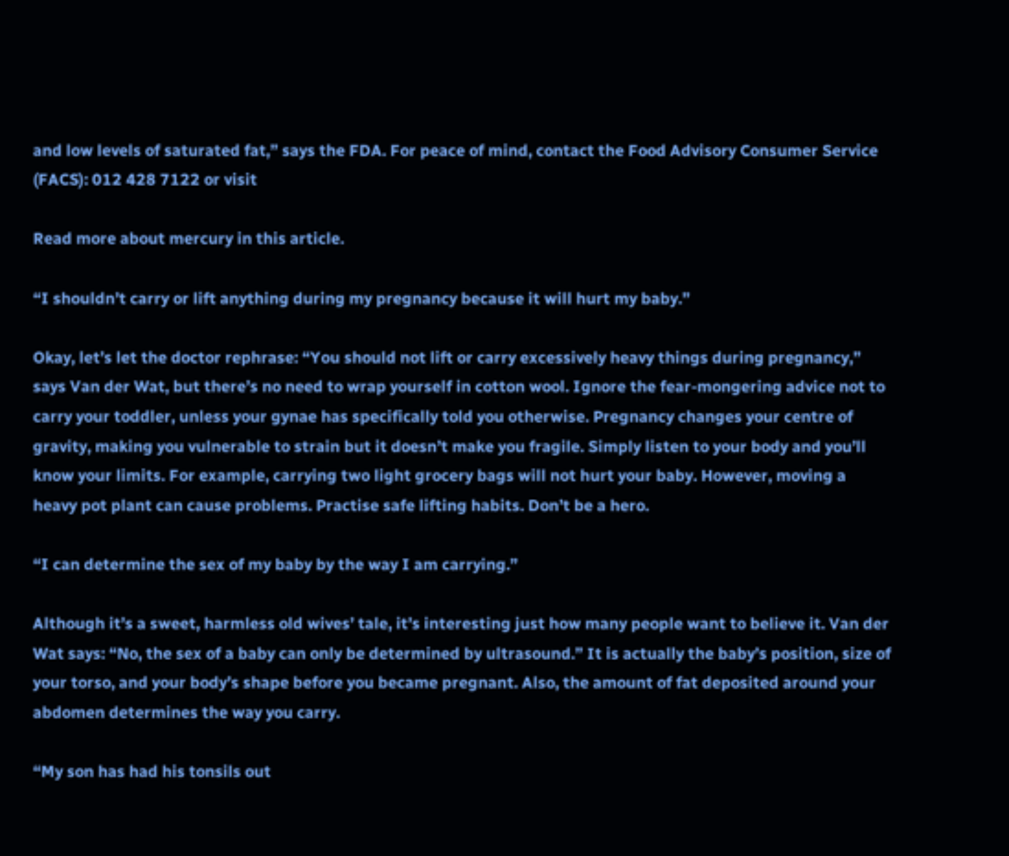and low levels of saturated fat,” says the FDA. For peace of mind, contact the Food Advisory Consumer Service (FACS): 012 428 7122 or visit

Read more about mercury in this article.

“I shouldn’t carry or lift anything during my pregnancy because it will hurt my baby.”

Okay, let’s let the doctor rephrase: “You should not lift or carry excessively heavy things during pregnancy,” says Van der Wat, but there’s no need to wrap yourself in cotton wool. Ignore the fear-mongering advice not to carry your toddler, unless your gynae has specifically told you otherwise. Pregnancy changes your centre of gravity, making you vulnerable to strain but it doesn’t make you fragile. Simply listen to your body and you’ll know your limits. For example, carrying two light grocery bags will not hurt your baby. However, moving a heavy pot plant can cause problems. Practise safe lifting habits. Don’t be a hero.

“I can determine the sex of my baby by the way I am carrying.”

Although it’s a sweet, harmless old wives’ tale, it’s interesting just how many people want to believe it. Van der Wat says: “No, the sex of a baby can only be determined by ultrasound.” It is actually the baby’s position, size of your torso, and your body’s shape before you became pregnant. Also, the amount of fat deposited around your abdomen determines the way you carry.

“My son has had his tonsils out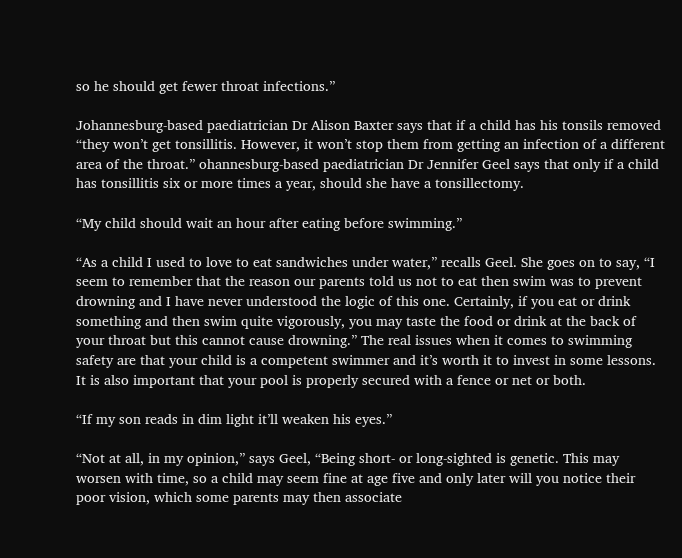so he should get fewer throat infections.”

Johannesburg-based paediatrician Dr Alison Baxter says that if a child has his tonsils removed “they won’t get tonsillitis. However, it won’t stop them from getting an infection of a different area of the throat.” ohannesburg-based paediatrician Dr Jennifer Geel says that only if a child has tonsillitis six or more times a year, should she have a tonsillectomy.

“My child should wait an hour after eating before swimming.”

“As a child I used to love to eat sandwiches under water,” recalls Geel. She goes on to say, “I seem to remember that the reason our parents told us not to eat then swim was to prevent drowning and I have never understood the logic of this one. Certainly, if you eat or drink something and then swim quite vigorously, you may taste the food or drink at the back of your throat but this cannot cause drowning.” The real issues when it comes to swimming safety are that your child is a competent swimmer and it’s worth it to invest in some lessons. It is also important that your pool is properly secured with a fence or net or both.

“If my son reads in dim light it’ll weaken his eyes.”

“Not at all, in my opinion,” says Geel, “Being short- or long-sighted is genetic. This may worsen with time, so a child may seem fine at age five and only later will you notice their poor vision, which some parents may then associate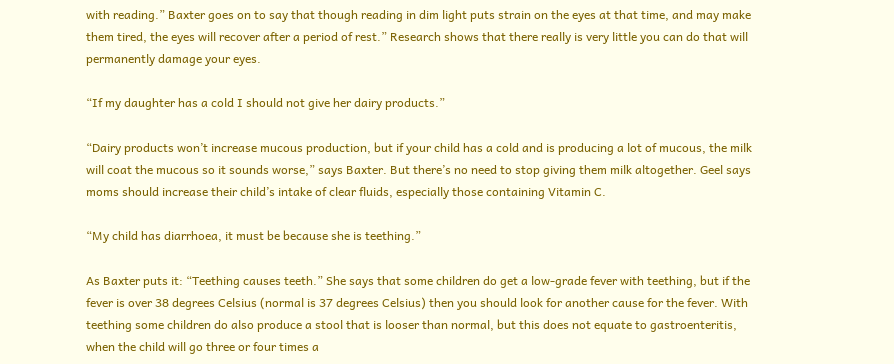with reading.” Baxter goes on to say that though reading in dim light puts strain on the eyes at that time, and may make them tired, the eyes will recover after a period of rest.” Research shows that there really is very little you can do that will permanently damage your eyes.

“If my daughter has a cold I should not give her dairy products.”

“Dairy products won’t increase mucous production, but if your child has a cold and is producing a lot of mucous, the milk will coat the mucous so it sounds worse,” says Baxter. But there’s no need to stop giving them milk altogether. Geel says moms should increase their child’s intake of clear fluids, especially those containing Vitamin C.

“My child has diarrhoea, it must be because she is teething.”

As Baxter puts it: “Teething causes teeth.” She says that some children do get a low-grade fever with teething, but if the fever is over 38 degrees Celsius (normal is 37 degrees Celsius) then you should look for another cause for the fever. With teething some children do also produce a stool that is looser than normal, but this does not equate to gastroenteritis, when the child will go three or four times a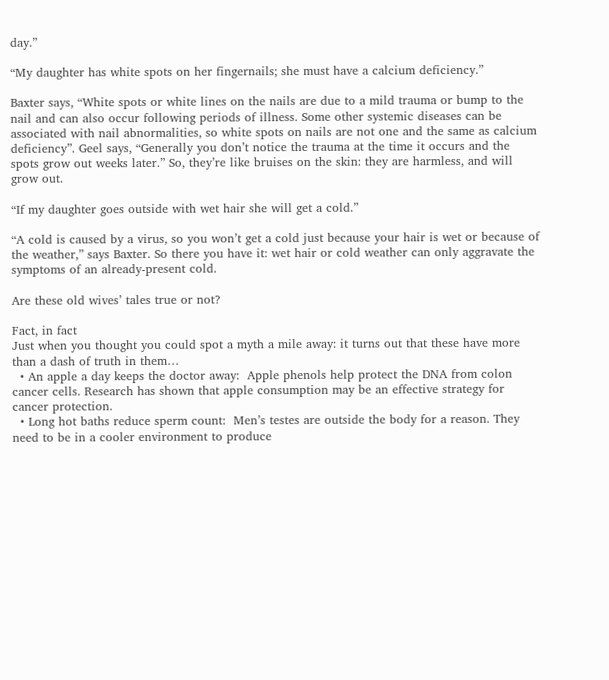day.”

“My daughter has white spots on her fingernails; she must have a calcium deficiency.”

Baxter says, “White spots or white lines on the nails are due to a mild trauma or bump to the nail and can also occur following periods of illness. Some other systemic diseases can be associated with nail abnormalities, so white spots on nails are not one and the same as calcium deficiency”. Geel says, “Generally you don’t notice the trauma at the time it occurs and the spots grow out weeks later.” So, they’re like bruises on the skin: they are harmless, and will grow out.

“If my daughter goes outside with wet hair she will get a cold.”

“A cold is caused by a virus, so you won’t get a cold just because your hair is wet or because of the weather,” says Baxter. So there you have it: wet hair or cold weather can only aggravate the symptoms of an already-present cold.

Are these old wives’ tales true or not?

Fact, in fact
Just when you thought you could spot a myth a mile away: it turns out that these have more than a dash of truth in them…
  • An apple a day keeps the doctor away:  Apple phenols help protect the DNA from colon cancer cells. Research has shown that apple consumption may be an effective strategy for cancer protection.
  • Long hot baths reduce sperm count:  Men’s testes are outside the body for a reason. They need to be in a cooler environment to produce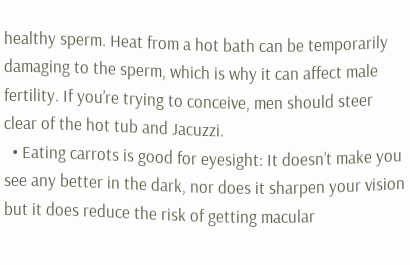healthy sperm. Heat from a hot bath can be temporarily damaging to the sperm, which is why it can affect male fertility. If you’re trying to conceive, men should steer clear of the hot tub and Jacuzzi.
  • Eating carrots is good for eyesight: It doesn’t make you see any better in the dark, nor does it sharpen your vision but it does reduce the risk of getting macular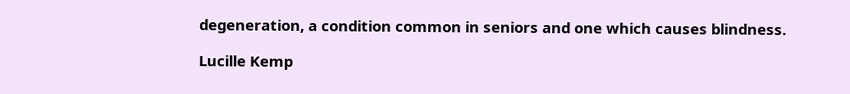degeneration, a condition common in seniors and one which causes blindness.

Lucille Kemp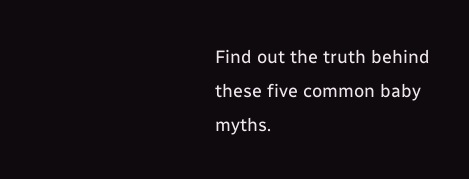Find out the truth behind these five common baby myths.